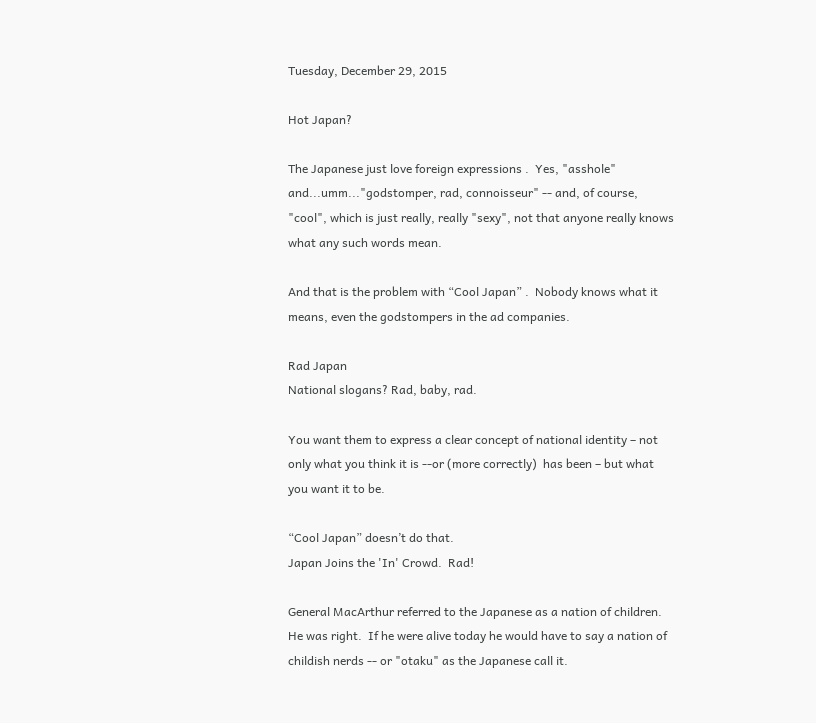Tuesday, December 29, 2015

Hot Japan?

The Japanese just love foreign expressions .  Yes, "asshole" and...umm..."godstomper, rad, connoisseur" -- and, of course, "cool", which is just really, really "sexy", not that anyone really knows what any such words mean.

And that is the problem with “Cool Japan” .  Nobody knows what it means, even the godstompers in the ad companies.

Rad Japan
National slogans? Rad, baby, rad.

You want them to express a clear concept of national identity – not only what you think it is --or (more correctly)  has been – but what you want it to be.

“Cool Japan” doesn’t do that.
Japan Joins the 'In' Crowd.  Rad!

General MacArthur referred to the Japanese as a nation of children.  He was right.  If he were alive today he would have to say a nation of childish nerds -- or "otaku" as the Japanese call it.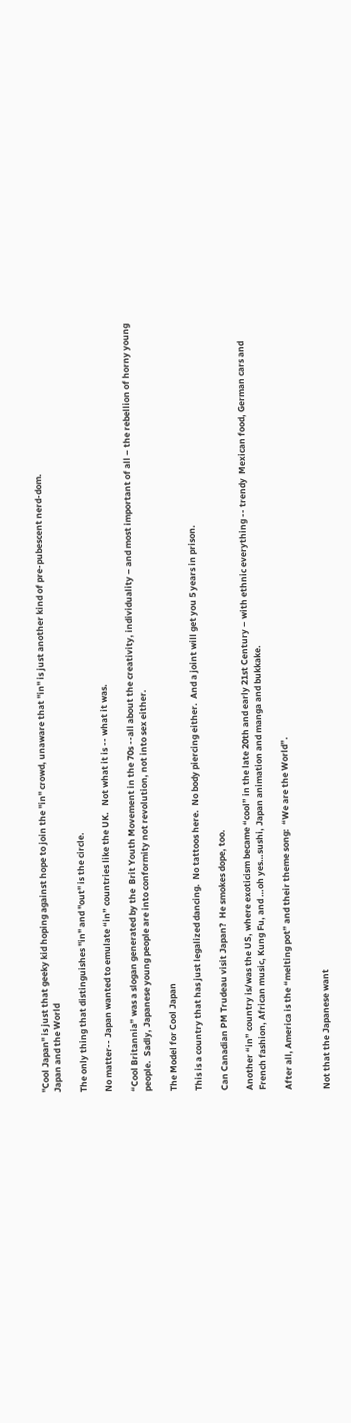"Cool Japan" is just that geeky kid hoping against hope to join the "in" crowd, unaware that "in" is just another kind of pre-pubescent nerd-dom.
Japan and the World

The only thing that distinguishes "in" and "out" is the circle.

No matter-- Japan wanted to emulate “in” countries like the UK.   Not what it is -- what it was.

“Cool Britannia” was a slogan generated by the  Brit Youth Movement in the 70s --all about the creativity, individuality – and most important of all – the rebellion of horny young people.  Sadly, Japanese young people are into conformity not revolution, not into sex either.

The Model for Cool Japan

This is a country that has just legalized dancing.  No tattoos here.  No body piercing either.  And a joint will get you 5 years in prison.

Can Canadian PM Trudeau visit Japan?  He smokes dope, too.

Another “in” country is/was the US, where exoticism became “cool” in the late 20th and early 21st Century – with ethnic everything -- trendy  Mexican food, German cars and French fashion, African music, Kung Fu, and …oh yes…sushi, Japan animation and manga and bukkake.

After all, America is the “melting pot” and their theme song:  “We are the World”.


Not that the Japanese want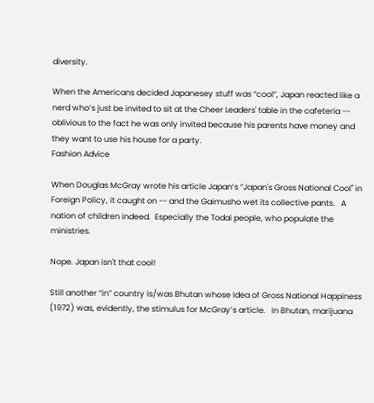diversity.

When the Americans decided Japanesey stuff was “cool”, Japan reacted like a nerd who’s just be invited to sit at the Cheer Leaders' table in the cafeteria -- oblivious to the fact he was only invited because his parents have money and they want to use his house for a party.
Fashion Advice

When Douglas McGray wrote his article Japan’s “Japan's Gross National Cool" in Foreign Policy, it caught on -- and the Gaimusho wet its collective pants.   A nation of children indeed.  Especially the Todai people, who populate the ministries.

Nope. Japan isn't that cool!

Still another “in” country is/was Bhutan whose Idea of Gross National Happiness (1972) was, evidently, the stimulus for McGray’s article.   In Bhutan, marijuana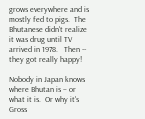grows everywhere and is mostly fed to pigs.  The Bhutanese didn't realize it was drug until TV arrived in 1978.   Then -- they got really happy!

Nobody in Japan knows where Bhutan is – or what it is.  Or why it's Gross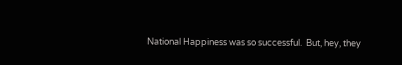National Happiness was so successful.  But, hey, they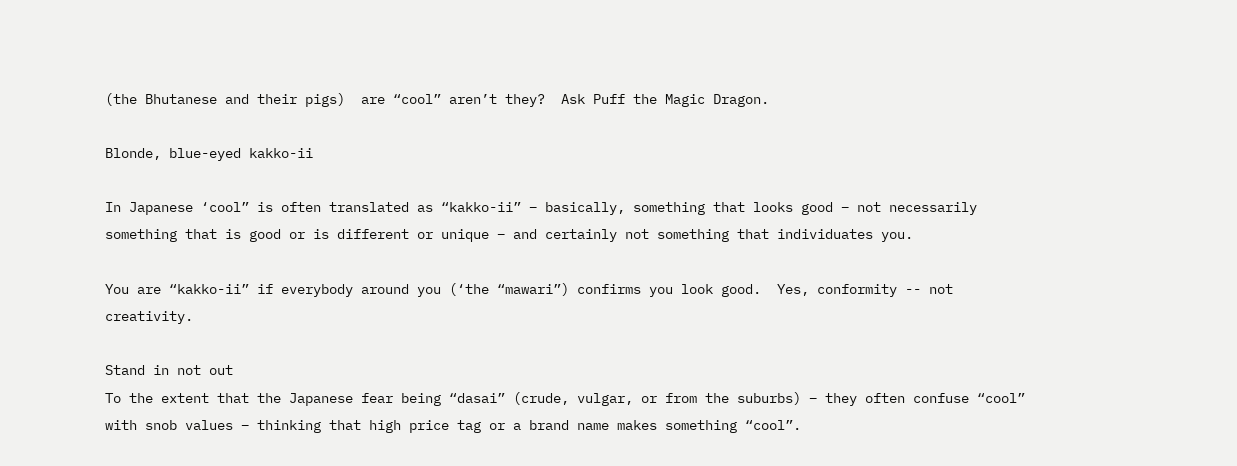(the Bhutanese and their pigs)  are “cool” aren’t they?  Ask Puff the Magic Dragon.

Blonde, blue-eyed kakko-ii

In Japanese ‘cool” is often translated as “kakko-ii” – basically, something that looks good – not necessarily something that is good or is different or unique – and certainly not something that individuates you.

You are “kakko-ii” if everybody around you (‘the “mawari”) confirms you look good.  Yes, conformity -- not creativity.

Stand in not out
To the extent that the Japanese fear being “dasai” (crude, vulgar, or from the suburbs) – they often confuse “cool” with snob values – thinking that high price tag or a brand name makes something “cool”.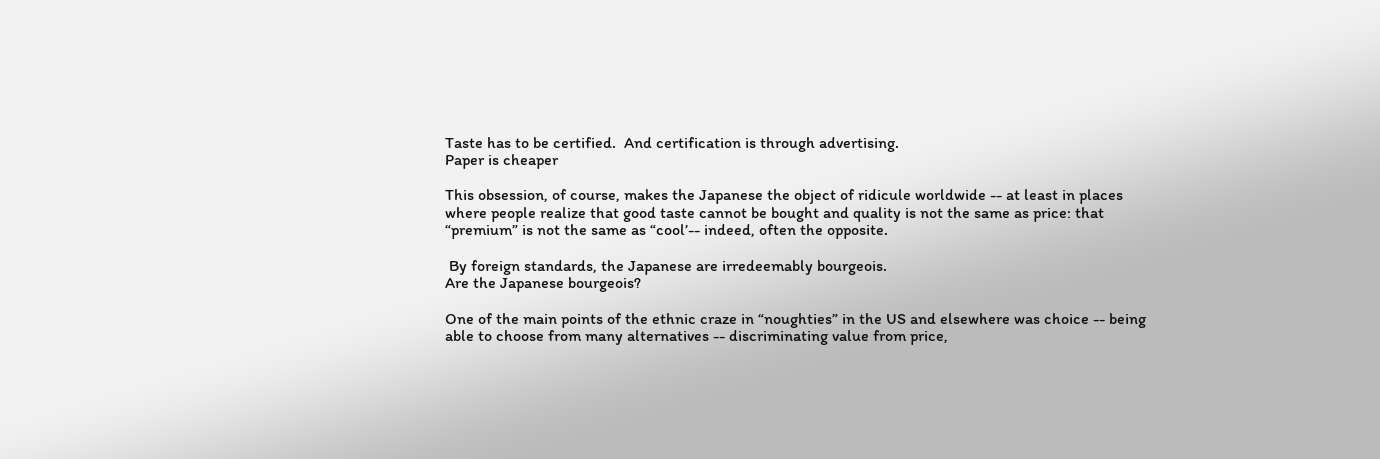Taste has to be certified.  And certification is through advertising.
Paper is cheaper

This obsession, of course, makes the Japanese the object of ridicule worldwide -- at least in places where people realize that good taste cannot be bought and quality is not the same as price: that “premium” is not the same as “cool’-- indeed, often the opposite.

 By foreign standards, the Japanese are irredeemably bourgeois.
Are the Japanese bourgeois?

One of the main points of the ethnic craze in “noughties” in the US and elsewhere was choice -- being able to choose from many alternatives -- discriminating value from price,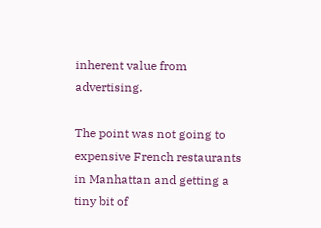inherent value from advertising.

The point was not going to expensive French restaurants in Manhattan and getting a tiny bit of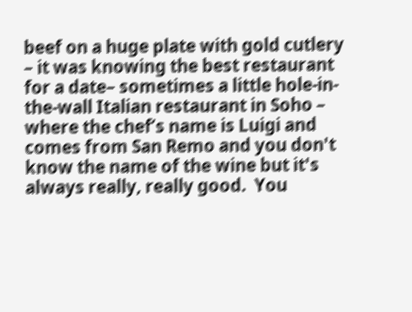beef on a huge plate with gold cutlery – it was knowing the best restaurant for a date– sometimes a little hole-in-the-wall Italian restaurant in Soho – where the chef’s name is Luigi and comes from San Remo and you don't know the name of the wine but it's always really, really good.  You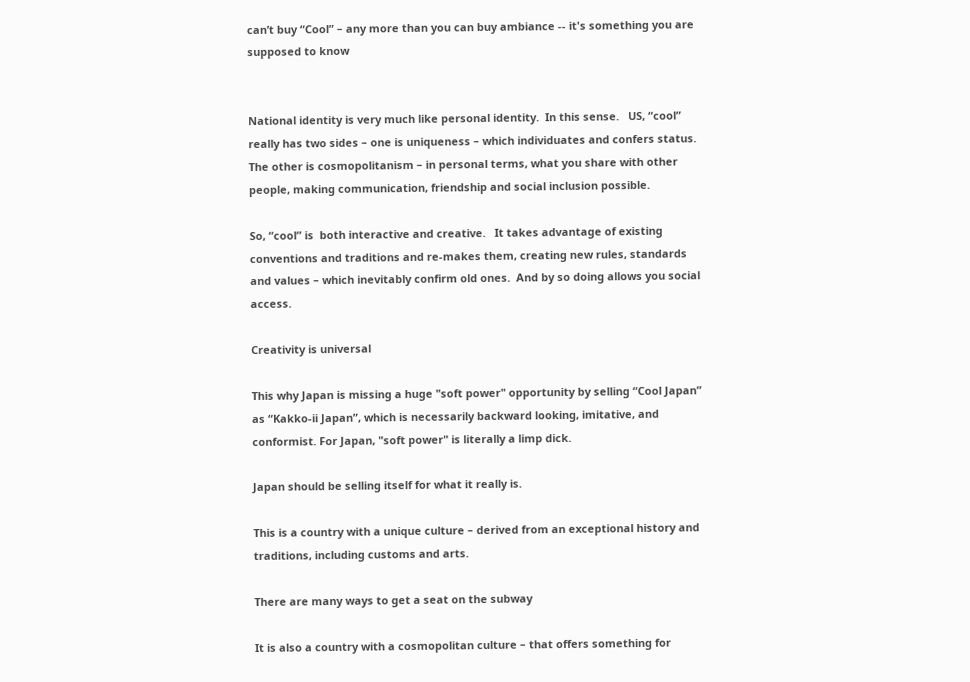can’t buy “Cool” – any more than you can buy ambiance -- it's something you are supposed to know


National identity is very much like personal identity.  In this sense.   US, “cool” really has two sides – one is uniqueness – which individuates and confers status.  The other is cosmopolitanism – in personal terms, what you share with other people, making communication, friendship and social inclusion possible.

So, “cool” is  both interactive and creative.   It takes advantage of existing conventions and traditions and re-makes them, creating new rules, standards and values – which inevitably confirm old ones.  And by so doing allows you social access.

Creativity is universal

This why Japan is missing a huge "soft power" opportunity by selling “Cool Japan” as “Kakko-ii Japan”, which is necessarily backward looking, imitative, and conformist. For Japan, "soft power" is literally a limp dick.

Japan should be selling itself for what it really is.

This is a country with a unique culture – derived from an exceptional history and traditions, including customs and arts.

There are many ways to get a seat on the subway

It is also a country with a cosmopolitan culture – that offers something for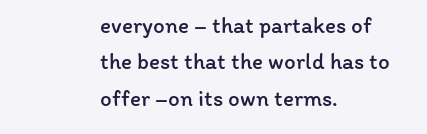everyone – that partakes of the best that the world has to offer –on its own terms.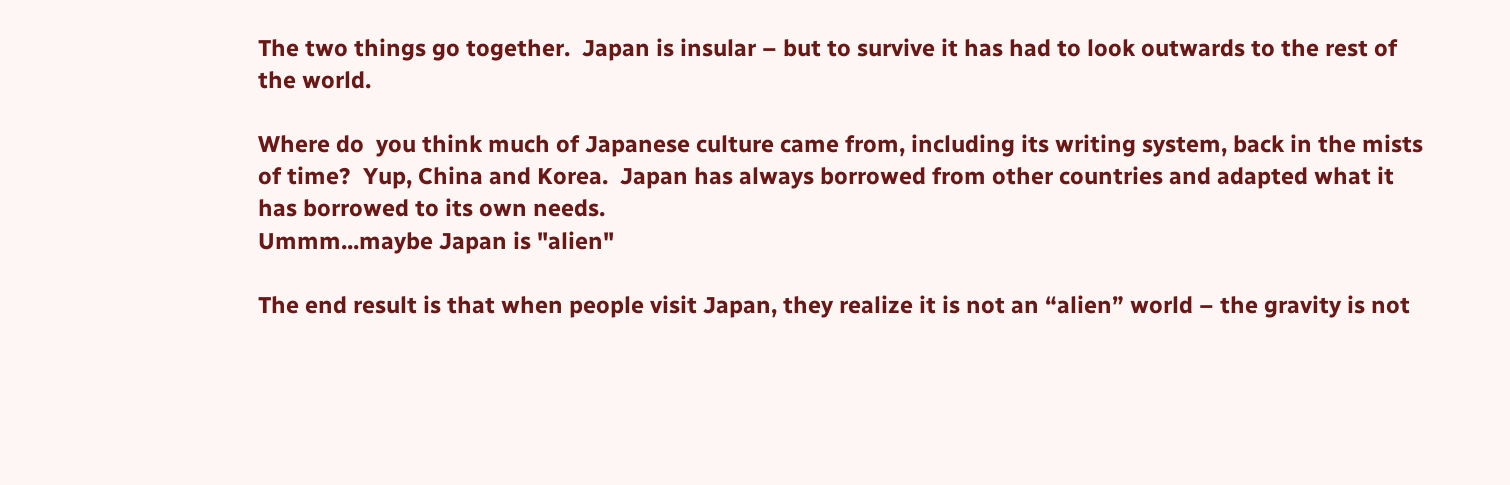The two things go together.  Japan is insular – but to survive it has had to look outwards to the rest of the world.

Where do  you think much of Japanese culture came from, including its writing system, back in the mists of time?  Yup, China and Korea.  Japan has always borrowed from other countries and adapted what it has borrowed to its own needs.
Ummm...maybe Japan is "alien"

The end result is that when people visit Japan, they realize it is not an “alien” world – the gravity is not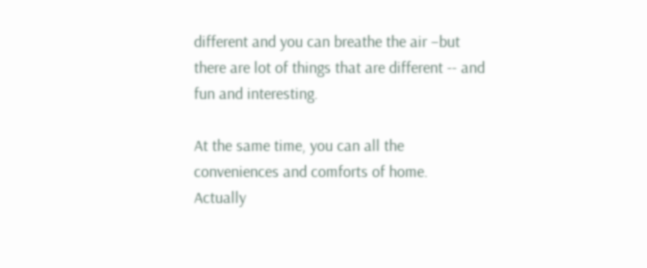different and you can breathe the air –but there are lot of things that are different -- and fun and interesting.

At the same time, you can all the conveniences and comforts of home.
Actually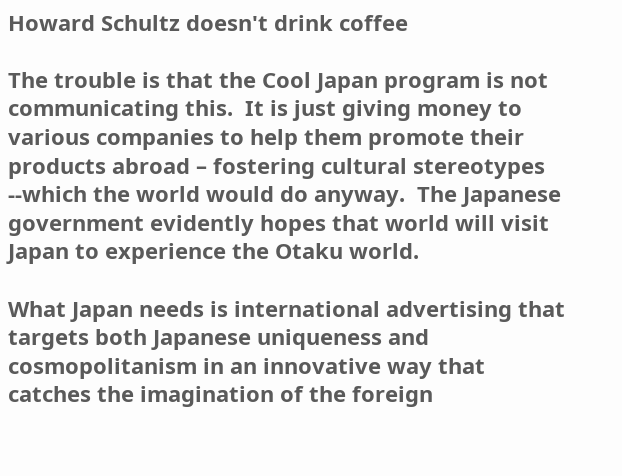Howard Schultz doesn't drink coffee

The trouble is that the Cool Japan program is not communicating this.  It is just giving money to various companies to help them promote their products abroad – fostering cultural stereotypes --which the world would do anyway.  The Japanese government evidently hopes that world will visit Japan to experience the Otaku world.

What Japan needs is international advertising that targets both Japanese uniqueness and cosmopolitanism in an innovative way that catches the imagination of the foreign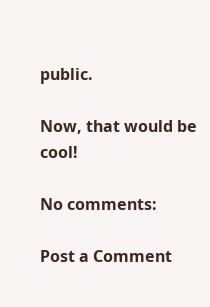public.

Now, that would be cool!

No comments:

Post a Comment